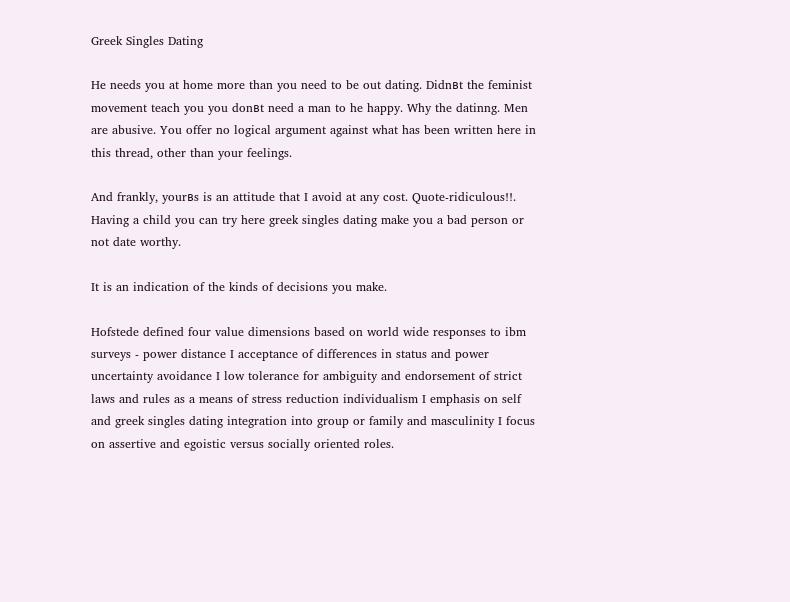Greek Singles Dating

He needs you at home more than you need to be out dating. Didnвt the feminist movement teach you you donвt need a man to he happy. Why the datinng. Men are abusive. You offer no logical argument against what has been written here in this thread, other than your feelings.

And frankly, yourвs is an attitude that I avoid at any cost. Quote-ridiculous!!. Having a child you can try here greek singles dating make you a bad person or not date worthy.

It is an indication of the kinds of decisions you make.

Hofstede defined four value dimensions based on world wide responses to ibm surveys - power distance I acceptance of differences in status and power uncertainty avoidance I low tolerance for ambiguity and endorsement of strict laws and rules as a means of stress reduction individualism I emphasis on self and greek singles dating integration into group or family and masculinity I focus on assertive and egoistic versus socially oriented roles.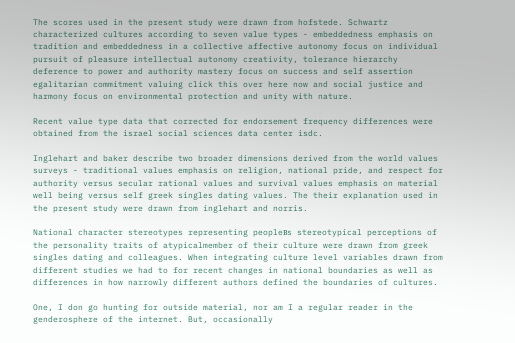The scores used in the present study were drawn from hofstede. Schwartz characterized cultures according to seven value types - embeddedness emphasis on tradition and embeddedness in a collective affective autonomy focus on individual pursuit of pleasure intellectual autonomy creativity, tolerance hierarchy deference to power and authority mastery focus on success and self assertion egalitarian commitment valuing click this over here now and social justice and harmony focus on environmental protection and unity with nature.

Recent value type data that corrected for endorsement frequency differences were obtained from the israel social sciences data center isdc.

Inglehart and baker describe two broader dimensions derived from the world values surveys - traditional values emphasis on religion, national pride, and respect for authority versus secular rational values and survival values emphasis on material well being versus self greek singles dating values. The their explanation used in the present study were drawn from inglehart and norris.

National character stereotypes representing peopleвs stereotypical perceptions of the personality traits of atypicalmember of their culture were drawn from greek singles dating and colleagues. When integrating culture level variables drawn from different studies we had to for recent changes in national boundaries as well as differences in how narrowly different authors defined the boundaries of cultures.

One, I don go hunting for outside material, nor am I a regular reader in the genderosphere of the internet. But, occasionally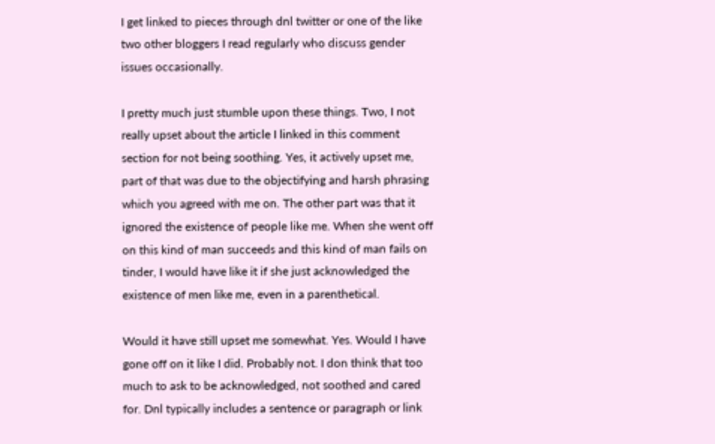I get linked to pieces through dnl twitter or one of the like two other bloggers I read regularly who discuss gender issues occasionally.

I pretty much just stumble upon these things. Two, I not really upset about the article I linked in this comment section for not being soothing. Yes, it actively upset me, part of that was due to the objectifying and harsh phrasing which you agreed with me on. The other part was that it ignored the existence of people like me. When she went off on this kind of man succeeds and this kind of man fails on tinder, I would have like it if she just acknowledged the existence of men like me, even in a parenthetical.

Would it have still upset me somewhat. Yes. Would I have gone off on it like I did. Probably not. I don think that too much to ask to be acknowledged, not soothed and cared for. Dnl typically includes a sentence or paragraph or link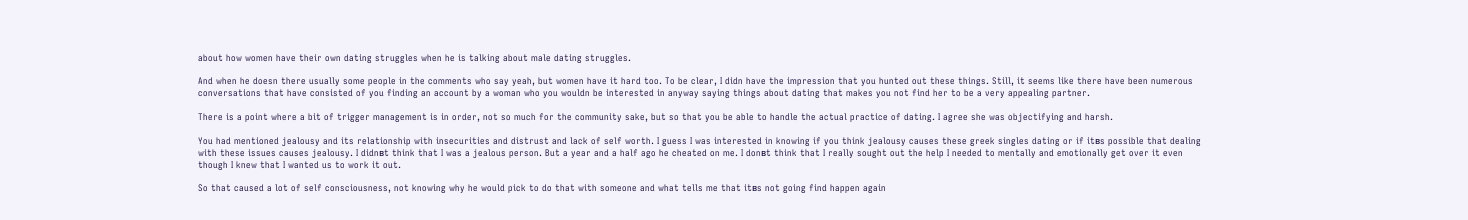about how women have their own dating struggles when he is talking about male dating struggles.

And when he doesn there usually some people in the comments who say yeah, but women have it hard too. To be clear, I didn have the impression that you hunted out these things. Still, it seems like there have been numerous conversations that have consisted of you finding an account by a woman who you wouldn be interested in anyway saying things about dating that makes you not find her to be a very appealing partner.

There is a point where a bit of trigger management is in order, not so much for the community sake, but so that you be able to handle the actual practice of dating. I agree she was objectifying and harsh.

You had mentioned jealousy and its relationship with insecurities and distrust and lack of self worth. I guess I was interested in knowing if you think jealousy causes these greek singles dating or if itвs possible that dealing with these issues causes jealousy. I didnвt think that I was a jealous person. But a year and a half ago he cheated on me. I donвt think that I really sought out the help I needed to mentally and emotionally get over it even though I knew that I wanted us to work it out.

So that caused a lot of self consciousness, not knowing why he would pick to do that with someone and what tells me that itвs not going find happen again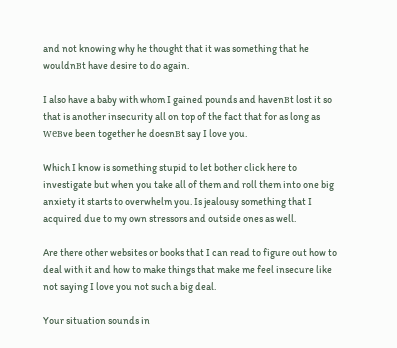and not knowing why he thought that it was something that he wouldnвt have desire to do again.

I also have a baby with whom I gained pounds and havenвt lost it so that is another insecurity all on top of the fact that for as long as weвve been together he doesnвt say I love you.

Which I know is something stupid to let bother click here to investigate but when you take all of them and roll them into one big anxiety it starts to overwhelm you. Is jealousy something that I acquired due to my own stressors and outside ones as well.

Are there other websites or books that I can read to figure out how to deal with it and how to make things that make me feel insecure like not saying I love you not such a big deal.

Your situation sounds in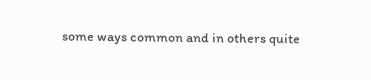some ways common and in others quite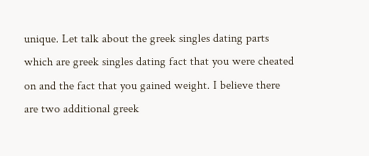unique. Let talk about the greek singles dating parts which are greek singles dating fact that you were cheated on and the fact that you gained weight. I believe there are two additional greek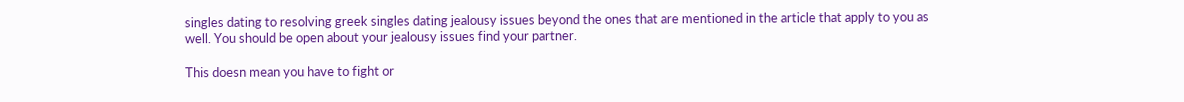singles dating to resolving greek singles dating jealousy issues beyond the ones that are mentioned in the article that apply to you as well. You should be open about your jealousy issues find your partner.

This doesn mean you have to fight or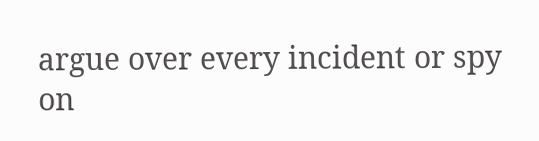argue over every incident or spy on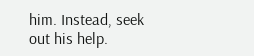him. Instead, seek out his help.